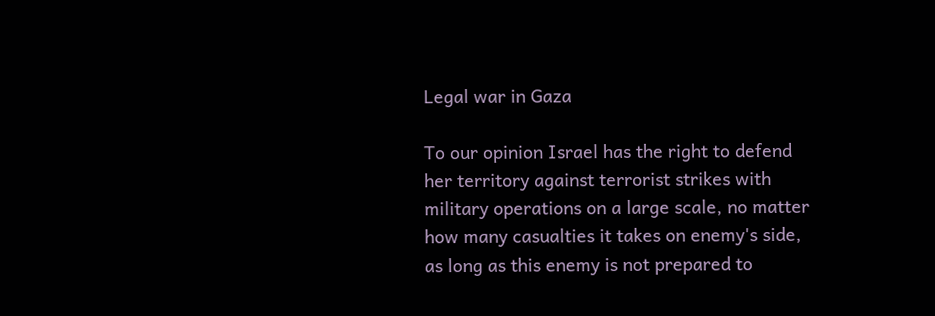Legal war in Gaza

To our opinion Israel has the right to defend her territory against terrorist strikes with military operations on a large scale, no matter how many casualties it takes on enemy's side, as long as this enemy is not prepared to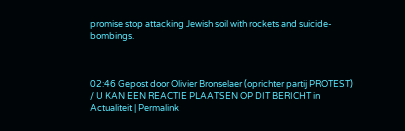promise stop attacking Jewish soil with rockets and suicide-bombings.



02:46 Gepost door Olivier Bronselaer (oprichter partij PROTEST) / U KAN EEN REACTIE PLAATSEN OP DIT BERICHT in Actualiteit | Permalink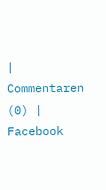| Commentaren (0) |  Facebook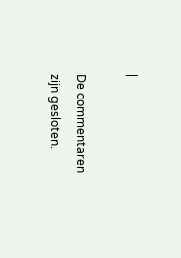|

De commentaren zijn gesloten.